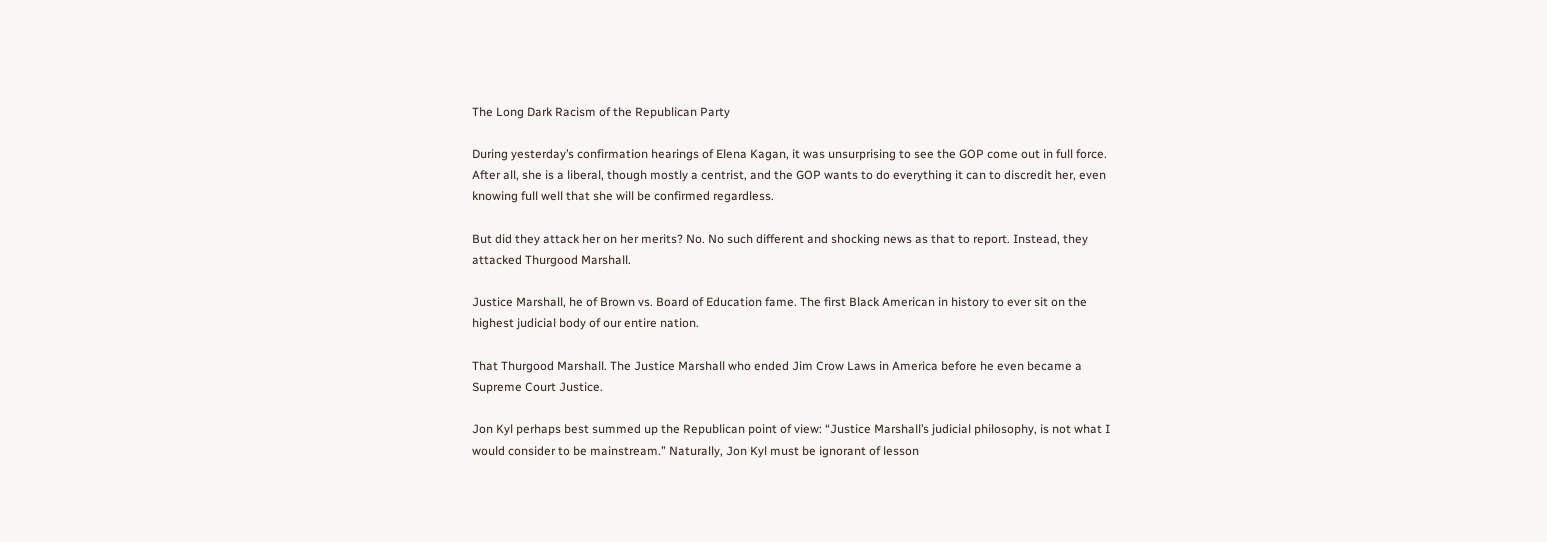The Long Dark Racism of the Republican Party

During yesterday’s confirmation hearings of Elena Kagan, it was unsurprising to see the GOP come out in full force. After all, she is a liberal, though mostly a centrist, and the GOP wants to do everything it can to discredit her, even knowing full well that she will be confirmed regardless.

But did they attack her on her merits? No. No such different and shocking news as that to report. Instead, they attacked Thurgood Marshall.

Justice Marshall, he of Brown vs. Board of Education fame. The first Black American in history to ever sit on the highest judicial body of our entire nation.

That Thurgood Marshall. The Justice Marshall who ended Jim Crow Laws in America before he even became a Supreme Court Justice.

Jon Kyl perhaps best summed up the Republican point of view: “Justice Marshall’s judicial philosophy, is not what I would consider to be mainstream.” Naturally, Jon Kyl must be ignorant of lesson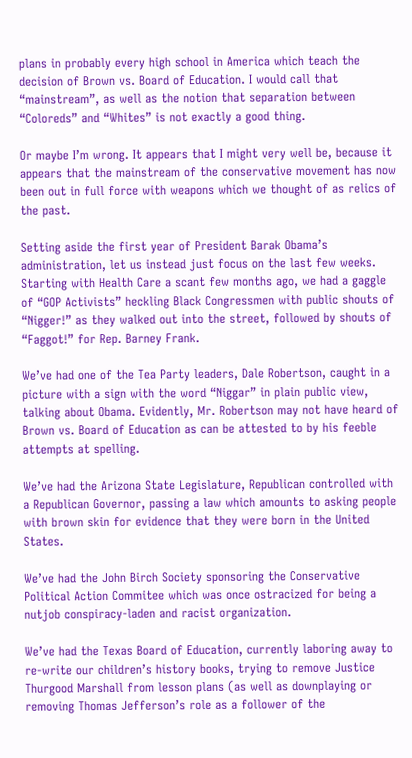plans in probably every high school in America which teach the decision of Brown vs. Board of Education. I would call that “mainstream”, as well as the notion that separation between “Coloreds” and “Whites” is not exactly a good thing.

Or maybe I’m wrong. It appears that I might very well be, because it appears that the mainstream of the conservative movement has now been out in full force with weapons which we thought of as relics of the past.

Setting aside the first year of President Barak Obama’s administration, let us instead just focus on the last few weeks. Starting with Health Care a scant few months ago, we had a gaggle of “GOP Activists” heckling Black Congressmen with public shouts of “Nigger!” as they walked out into the street, followed by shouts of “Faggot!” for Rep. Barney Frank.

We’ve had one of the Tea Party leaders, Dale Robertson, caught in a picture with a sign with the word “Niggar” in plain public view, talking about Obama. Evidently, Mr. Robertson may not have heard of Brown vs. Board of Education as can be attested to by his feeble attempts at spelling.

We’ve had the Arizona State Legislature, Republican controlled with a Republican Governor, passing a law which amounts to asking people with brown skin for evidence that they were born in the United States.

We’ve had the John Birch Society sponsoring the Conservative Political Action Commitee which was once ostracized for being a nutjob conspiracy-laden and racist organization.

We’ve had the Texas Board of Education, currently laboring away to re-write our children’s history books, trying to remove Justice Thurgood Marshall from lesson plans (as well as downplaying or removing Thomas Jefferson’s role as a follower of the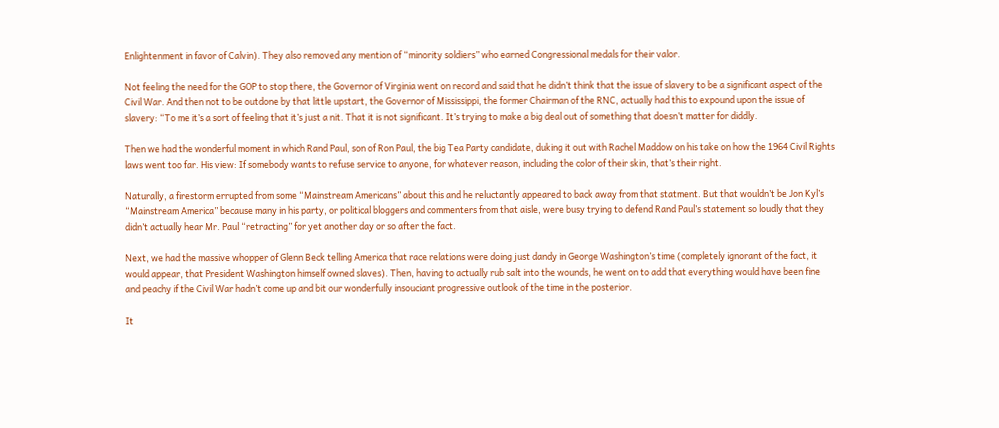Enlightenment in favor of Calvin). They also removed any mention of “minority soldiers” who earned Congressional medals for their valor.

Not feeling the need for the GOP to stop there, the Governor of Virginia went on record and said that he didn’t think that the issue of slavery to be a significant aspect of the Civil War. And then not to be outdone by that little upstart, the Governor of Mississippi, the former Chairman of the RNC, actually had this to expound upon the issue of slavery: “To me it’s a sort of feeling that it’s just a nit. That it is not significant. It’s trying to make a big deal out of something that doesn’t matter for diddly.

Then we had the wonderful moment in which Rand Paul, son of Ron Paul, the big Tea Party candidate, duking it out with Rachel Maddow on his take on how the 1964 Civil Rights laws went too far. His view: If somebody wants to refuse service to anyone, for whatever reason, including the color of their skin, that’s their right.

Naturally, a firestorm errupted from some “Mainstream Americans” about this and he reluctantly appeared to back away from that statment. But that wouldn’t be Jon Kyl’s “Mainstream America” because many in his party, or political bloggers and commenters from that aisle, were busy trying to defend Rand Paul’s statement so loudly that they didn’t actually hear Mr. Paul “retracting” for yet another day or so after the fact.

Next, we had the massive whopper of Glenn Beck telling America that race relations were doing just dandy in George Washington’s time (completely ignorant of the fact, it would appear, that President Washington himself owned slaves). Then, having to actually rub salt into the wounds, he went on to add that everything would have been fine and peachy if the Civil War hadn’t come up and bit our wonderfully insouciant progressive outlook of the time in the posterior.

It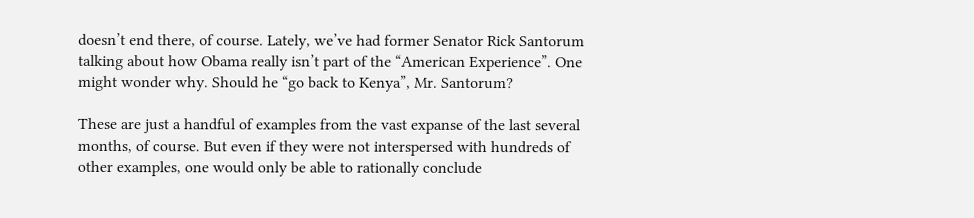doesn’t end there, of course. Lately, we’ve had former Senator Rick Santorum talking about how Obama really isn’t part of the “American Experience”. One might wonder why. Should he “go back to Kenya”, Mr. Santorum?

These are just a handful of examples from the vast expanse of the last several months, of course. But even if they were not interspersed with hundreds of other examples, one would only be able to rationally conclude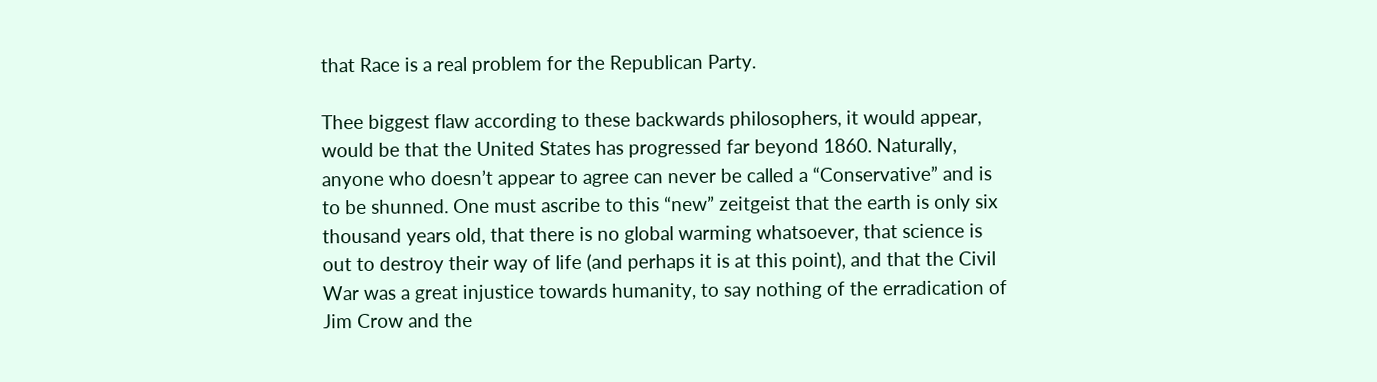that Race is a real problem for the Republican Party.

Thee biggest flaw according to these backwards philosophers, it would appear, would be that the United States has progressed far beyond 1860. Naturally, anyone who doesn’t appear to agree can never be called a “Conservative” and is to be shunned. One must ascribe to this “new” zeitgeist that the earth is only six thousand years old, that there is no global warming whatsoever, that science is out to destroy their way of life (and perhaps it is at this point), and that the Civil War was a great injustice towards humanity, to say nothing of the erradication of Jim Crow and the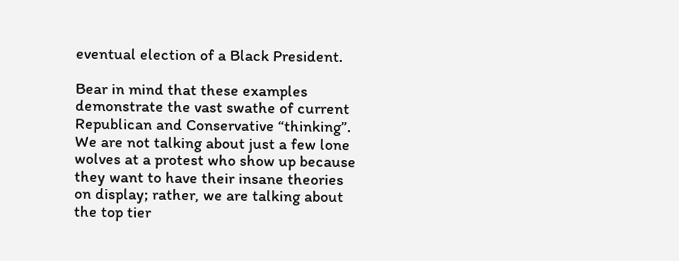eventual election of a Black President.

Bear in mind that these examples demonstrate the vast swathe of current Republican and Conservative “thinking”. We are not talking about just a few lone wolves at a protest who show up because they want to have their insane theories on display; rather, we are talking about the top tier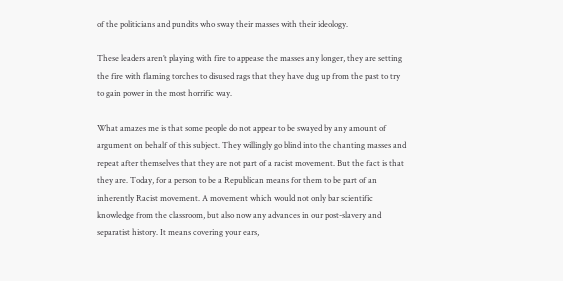of the politicians and pundits who sway their masses with their ideology.

These leaders aren’t playing with fire to appease the masses any longer, they are setting the fire with flaming torches to disused rags that they have dug up from the past to try to gain power in the most horrific way.

What amazes me is that some people do not appear to be swayed by any amount of argument on behalf of this subject. They willingly go blind into the chanting masses and repeat after themselves that they are not part of a racist movement. But the fact is that they are. Today, for a person to be a Republican means for them to be part of an inherently Racist movement. A movement which would not only bar scientific knowledge from the classroom, but also now any advances in our post-slavery and separatist history. It means covering your ears,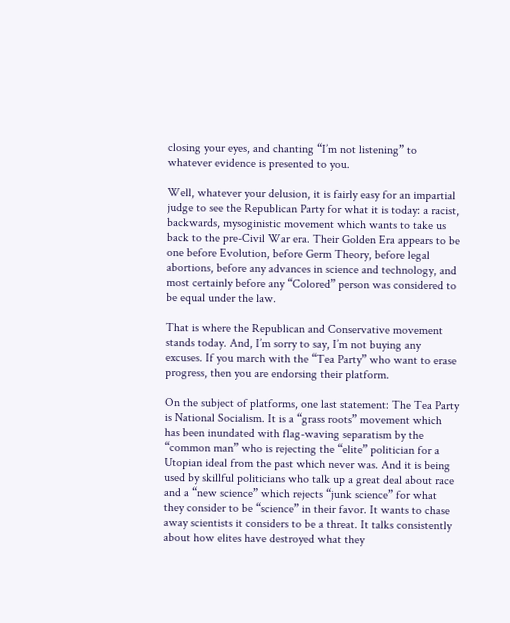closing your eyes, and chanting “I’m not listening” to whatever evidence is presented to you.

Well, whatever your delusion, it is fairly easy for an impartial judge to see the Republican Party for what it is today: a racist, backwards, mysoginistic movement which wants to take us back to the pre-Civil War era. Their Golden Era appears to be one before Evolution, before Germ Theory, before legal abortions, before any advances in science and technology, and most certainly before any “Colored” person was considered to be equal under the law.

That is where the Republican and Conservative movement stands today. And, I’m sorry to say, I’m not buying any excuses. If you march with the “Tea Party” who want to erase progress, then you are endorsing their platform.

On the subject of platforms, one last statement: The Tea Party is National Socialism. It is a “grass roots” movement which has been inundated with flag-waving separatism by the “common man” who is rejecting the “elite” politician for a Utopian ideal from the past which never was. And it is being used by skillful politicians who talk up a great deal about race and a “new science” which rejects “junk science” for what they consider to be “science” in their favor. It wants to chase away scientists it considers to be a threat. It talks consistently about how elites have destroyed what they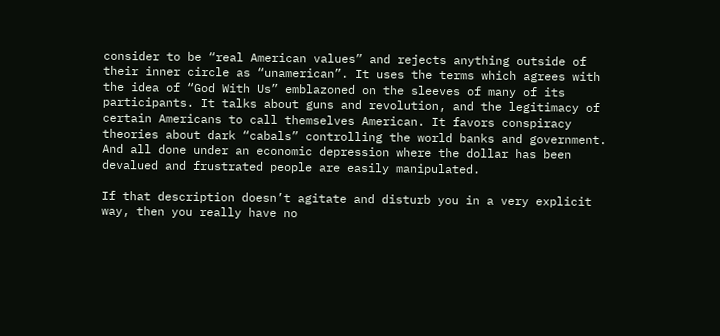consider to be “real American values” and rejects anything outside of their inner circle as “unamerican”. It uses the terms which agrees with the idea of “God With Us” emblazoned on the sleeves of many of its participants. It talks about guns and revolution, and the legitimacy of certain Americans to call themselves American. It favors conspiracy theories about dark “cabals” controlling the world banks and government. And all done under an economic depression where the dollar has been devalued and frustrated people are easily manipulated.

If that description doesn’t agitate and disturb you in a very explicit way, then you really have no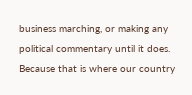business marching, or making any political commentary until it does. Because that is where our country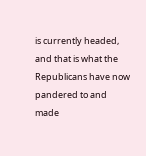is currently headed, and that is what the Republicans have now pandered to and made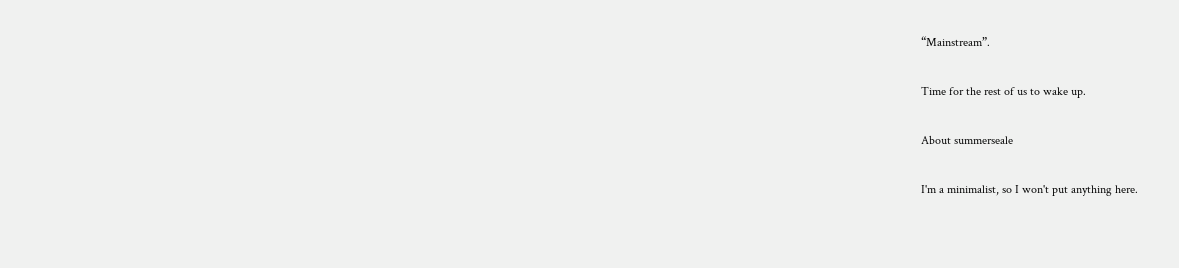“Mainstream”.

Time for the rest of us to wake up.

About summerseale

I'm a minimalist, so I won't put anything here.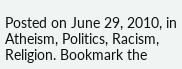Posted on June 29, 2010, in Atheism, Politics, Racism, Religion. Bookmark the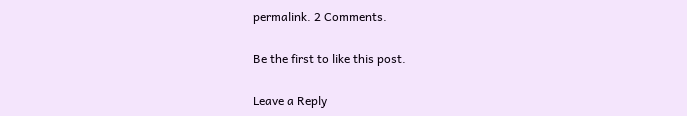permalink. 2 Comments.

Be the first to like this post.

Leave a Reply